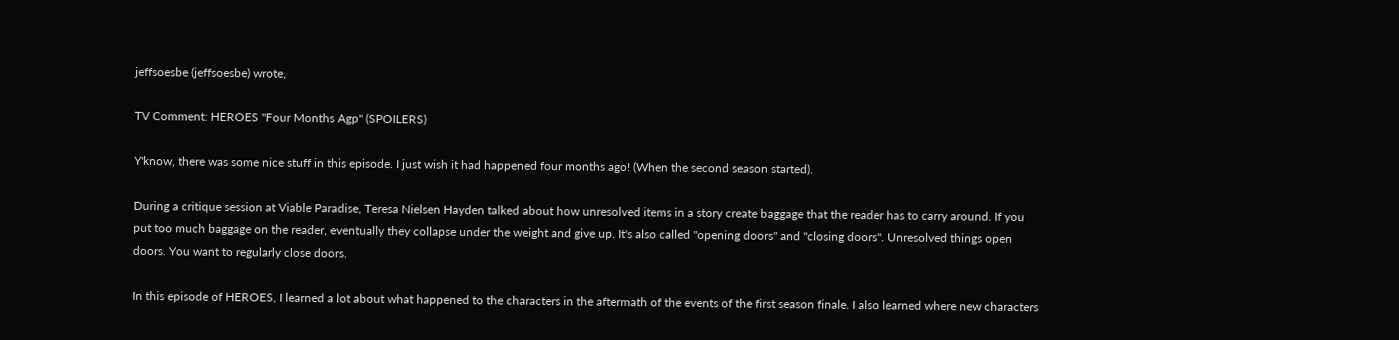jeffsoesbe (jeffsoesbe) wrote,

TV Comment: HEROES "Four Months Agp" (SPOILERS)

Y'know, there was some nice stuff in this episode. I just wish it had happened four months ago! (When the second season started).

During a critique session at Viable Paradise, Teresa Nielsen Hayden talked about how unresolved items in a story create baggage that the reader has to carry around. If you put too much baggage on the reader, eventually they collapse under the weight and give up. It's also called "opening doors" and "closing doors". Unresolved things open doors. You want to regularly close doors.

In this episode of HEROES, I learned a lot about what happened to the characters in the aftermath of the events of the first season finale. I also learned where new characters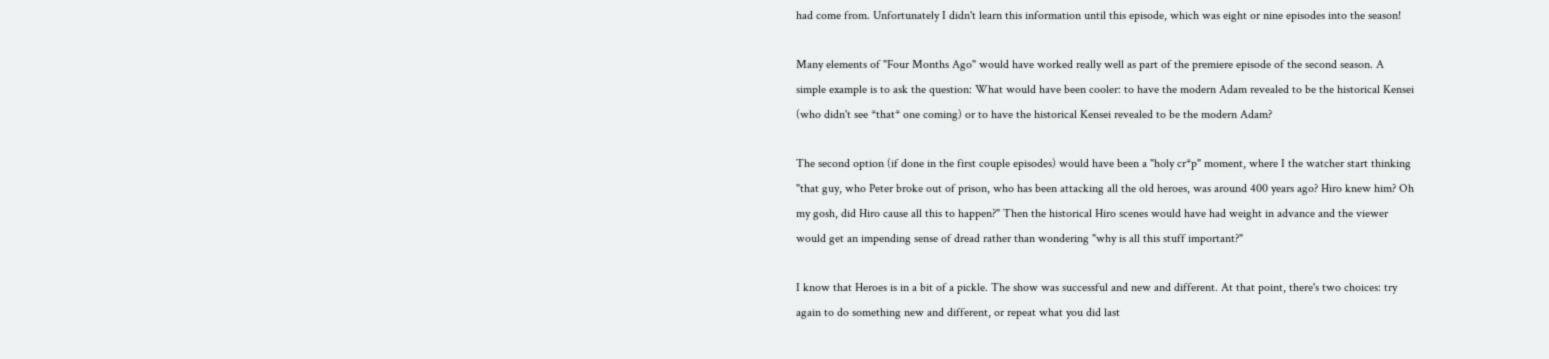had come from. Unfortunately I didn't learn this information until this episode, which was eight or nine episodes into the season!

Many elements of "Four Months Ago" would have worked really well as part of the premiere episode of the second season. A simple example is to ask the question: What would have been cooler: to have the modern Adam revealed to be the historical Kensei (who didn't see *that* one coming) or to have the historical Kensei revealed to be the modern Adam?

The second option (if done in the first couple episodes) would have been a "holy cr*p" moment, where I the watcher start thinking "that guy, who Peter broke out of prison, who has been attacking all the old heroes, was around 400 years ago? Hiro knew him? Oh my gosh, did Hiro cause all this to happen?" Then the historical Hiro scenes would have had weight in advance and the viewer would get an impending sense of dread rather than wondering "why is all this stuff important?"

I know that Heroes is in a bit of a pickle. The show was successful and new and different. At that point, there's two choices: try again to do something new and different, or repeat what you did last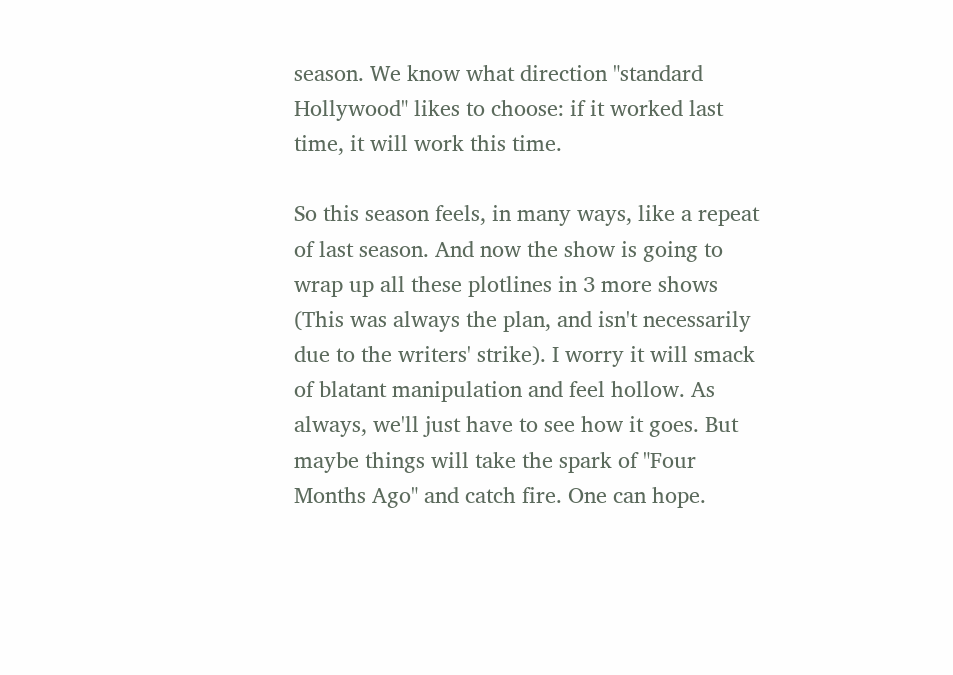season. We know what direction "standard Hollywood" likes to choose: if it worked last time, it will work this time.

So this season feels, in many ways, like a repeat of last season. And now the show is going to wrap up all these plotlines in 3 more shows (This was always the plan, and isn't necessarily due to the writers' strike). I worry it will smack of blatant manipulation and feel hollow. As always, we'll just have to see how it goes. But maybe things will take the spark of "Four Months Ago" and catch fire. One can hope.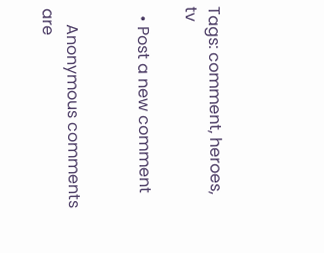Tags: comment, heroes, tv

  • Post a new comment


    Anonymous comments are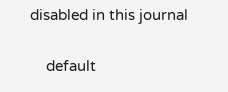disabled in this journal

    default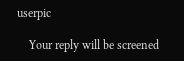userpic

    Your reply will be screened